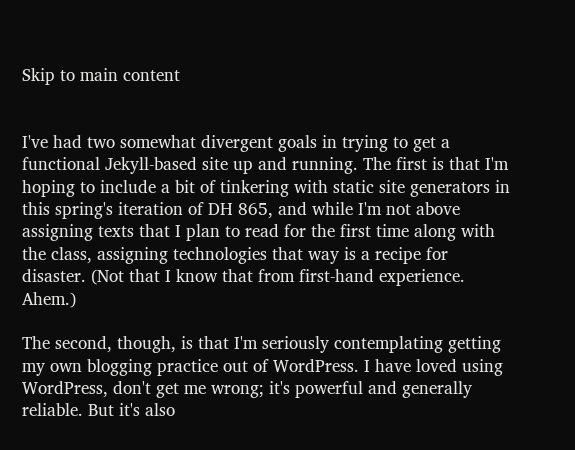Skip to main content


I've had two somewhat divergent goals in trying to get a functional Jekyll-based site up and running. The first is that I'm hoping to include a bit of tinkering with static site generators in this spring's iteration of DH 865, and while I'm not above assigning texts that I plan to read for the first time along with the class, assigning technologies that way is a recipe for disaster. (Not that I know that from first-hand experience. Ahem.)

The second, though, is that I'm seriously contemplating getting my own blogging practice out of WordPress. I have loved using WordPress, don't get me wrong; it's powerful and generally reliable. But it's also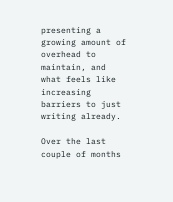presenting a growing amount of overhead to maintain, and what feels like increasing barriers to just writing already.

Over the last couple of months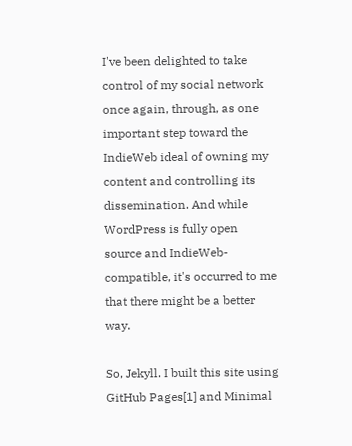I've been delighted to take control of my social network once again, through, as one important step toward the IndieWeb ideal of owning my content and controlling its dissemination. And while WordPress is fully open source and IndieWeb-compatible, it's occurred to me that there might be a better way.

So, Jekyll. I built this site using GitHub Pages[1] and Minimal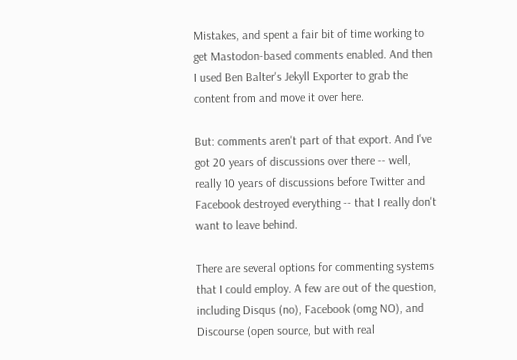Mistakes, and spent a fair bit of time working to get Mastodon-based comments enabled. And then I used Ben Balter's Jekyll Exporter to grab the content from and move it over here.

But: comments aren't part of that export. And I've got 20 years of discussions over there -- well, really 10 years of discussions before Twitter and Facebook destroyed everything -- that I really don't want to leave behind.

There are several options for commenting systems that I could employ. A few are out of the question, including Disqus (no), Facebook (omg NO), and Discourse (open source, but with real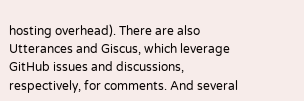hosting overhead). There are also Utterances and Giscus, which leverage GitHub issues and discussions, respectively, for comments. And several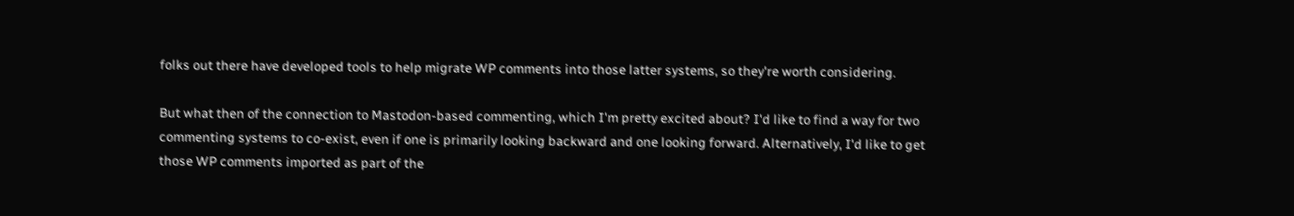folks out there have developed tools to help migrate WP comments into those latter systems, so they're worth considering.

But what then of the connection to Mastodon-based commenting, which I'm pretty excited about? I'd like to find a way for two commenting systems to co-exist, even if one is primarily looking backward and one looking forward. Alternatively, I'd like to get those WP comments imported as part of the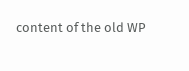content of the old WP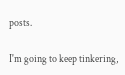posts.

I'm going to keep tinkering,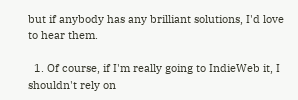but if anybody has any brilliant solutions, I'd love to hear them.

  1. Of course, if I'm really going to IndieWeb it, I shouldn't rely on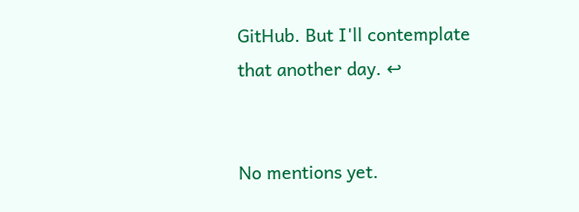GitHub. But I'll contemplate that another day. ↩


No mentions yet.